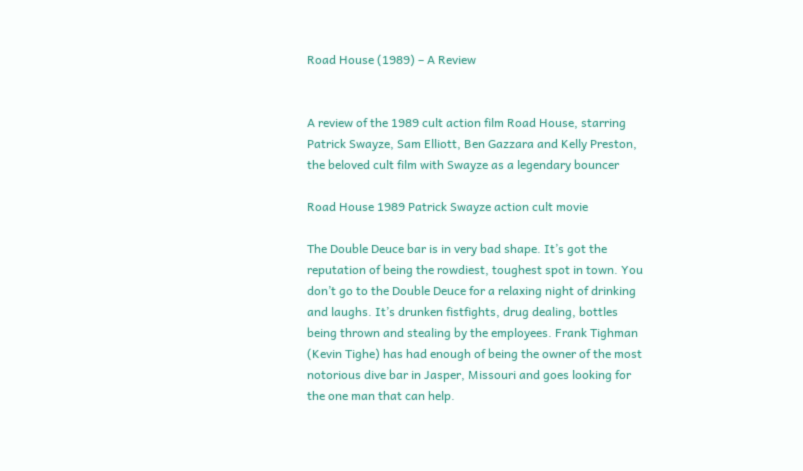Road House (1989) – A Review


A review of the 1989 cult action film Road House, starring Patrick Swayze, Sam Elliott, Ben Gazzara and Kelly Preston, the beloved cult film with Swayze as a legendary bouncer

Road House 1989 Patrick Swayze action cult movie

The Double Deuce bar is in very bad shape. It’s got the reputation of being the rowdiest, toughest spot in town. You don’t go to the Double Deuce for a relaxing night of drinking and laughs. It’s drunken fistfights, drug dealing, bottles being thrown and stealing by the employees. Frank Tighman (Kevin Tighe) has had enough of being the owner of the most notorious dive bar in Jasper, Missouri and goes looking for the one man that can help.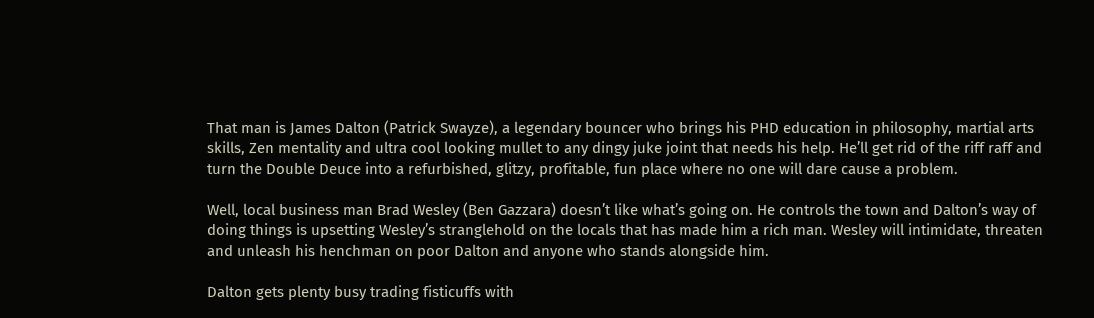That man is James Dalton (Patrick Swayze), a legendary bouncer who brings his PHD education in philosophy, martial arts skills, Zen mentality and ultra cool looking mullet to any dingy juke joint that needs his help. He’ll get rid of the riff raff and turn the Double Deuce into a refurbished, glitzy, profitable, fun place where no one will dare cause a problem.

Well, local business man Brad Wesley (Ben Gazzara) doesn’t like what’s going on. He controls the town and Dalton’s way of doing things is upsetting Wesley’s stranglehold on the locals that has made him a rich man. Wesley will intimidate, threaten and unleash his henchman on poor Dalton and anyone who stands alongside him.

Dalton gets plenty busy trading fisticuffs with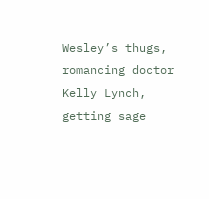Wesley’s thugs, romancing doctor Kelly Lynch, getting sage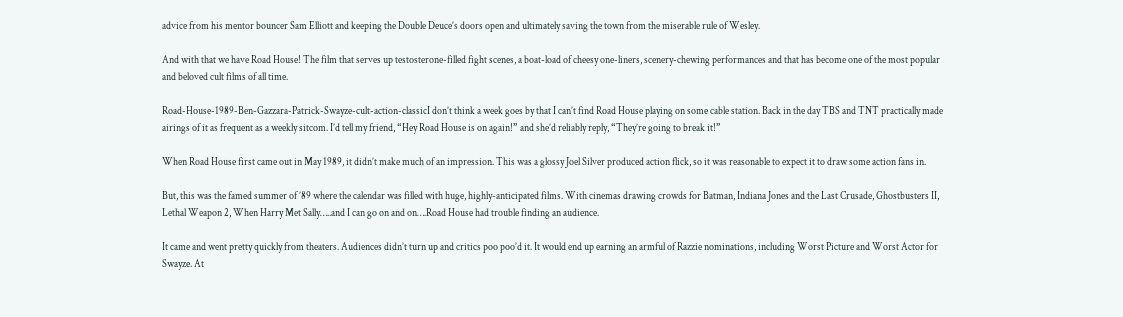advice from his mentor bouncer Sam Elliott and keeping the Double Deuce’s doors open and ultimately saving the town from the miserable rule of Wesley.

And with that we have Road House! The film that serves up testosterone-filled fight scenes, a boat-load of cheesy one-liners, scenery-chewing performances and that has become one of the most popular and beloved cult films of all time.

Road-House-1989-Ben-Gazzara-Patrick-Swayze-cult-action-classicI don’t think a week goes by that I can’t find Road House playing on some cable station. Back in the day TBS and TNT practically made airings of it as frequent as a weekly sitcom. I’d tell my friend, “Hey Road House is on again!” and she’d reliably reply, “They’re going to break it!”

When Road House first came out in May 1989, it didn’t make much of an impression. This was a glossy Joel Silver produced action flick, so it was reasonable to expect it to draw some action fans in.

But, this was the famed summer of ’89 where the calendar was filled with huge, highly-anticipated films. With cinemas drawing crowds for Batman, Indiana Jones and the Last Crusade, Ghostbusters II, Lethal Weapon 2, When Harry Met Sally…..and I can go on and on….Road House had trouble finding an audience.

It came and went pretty quickly from theaters. Audiences didn’t turn up and critics poo poo’d it. It would end up earning an armful of Razzie nominations, including Worst Picture and Worst Actor for Swayze. At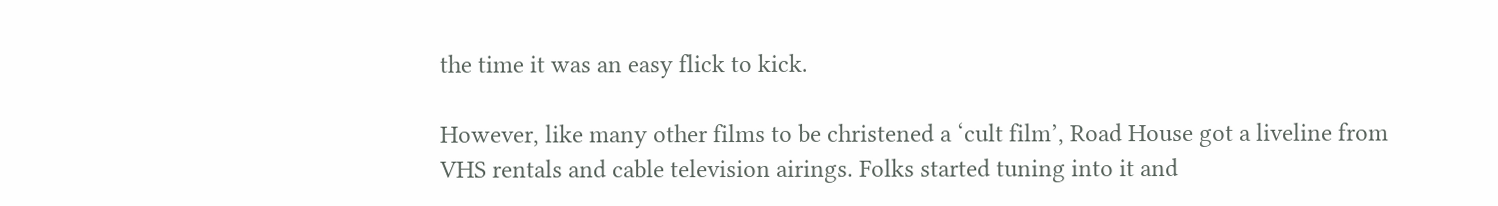the time it was an easy flick to kick.

However, like many other films to be christened a ‘cult film’, Road House got a liveline from VHS rentals and cable television airings. Folks started tuning into it and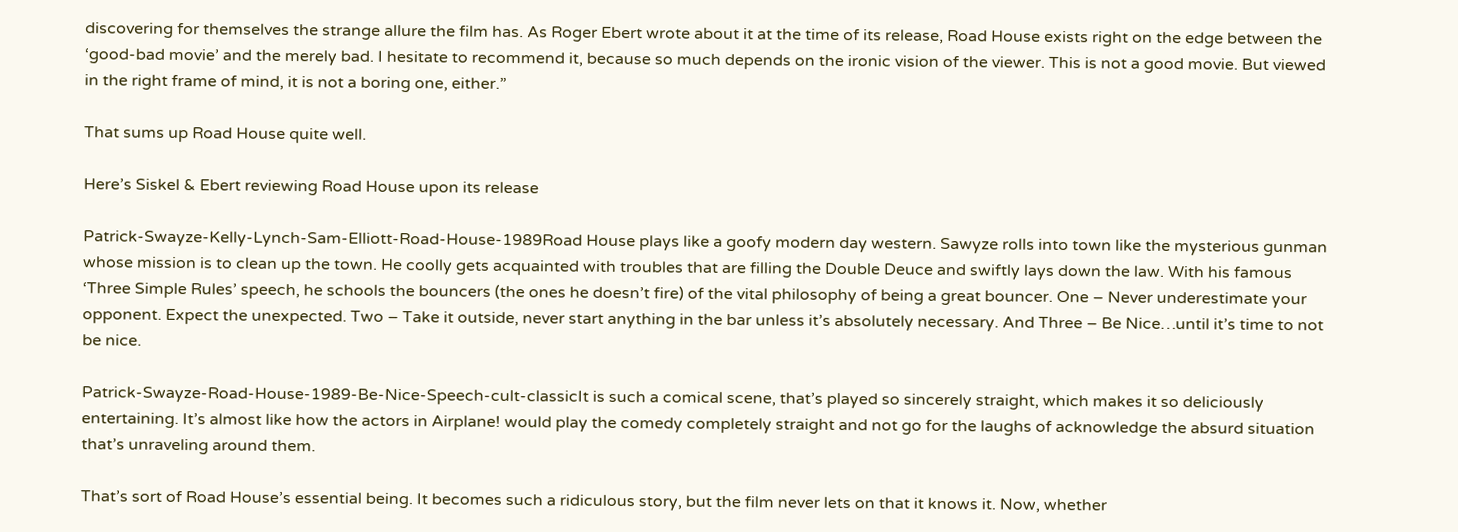discovering for themselves the strange allure the film has. As Roger Ebert wrote about it at the time of its release, Road House exists right on the edge between the ‘good-bad movie’ and the merely bad. I hesitate to recommend it, because so much depends on the ironic vision of the viewer. This is not a good movie. But viewed in the right frame of mind, it is not a boring one, either.”

That sums up Road House quite well.

Here’s Siskel & Ebert reviewing Road House upon its release

Patrick-Swayze-Kelly-Lynch-Sam-Elliott-Road-House-1989Road House plays like a goofy modern day western. Sawyze rolls into town like the mysterious gunman whose mission is to clean up the town. He coolly gets acquainted with troubles that are filling the Double Deuce and swiftly lays down the law. With his famous ‘Three Simple Rules’ speech, he schools the bouncers (the ones he doesn’t fire) of the vital philosophy of being a great bouncer. One – Never underestimate your opponent. Expect the unexpected. Two – Take it outside, never start anything in the bar unless it’s absolutely necessary. And Three – Be Nice…until it’s time to not be nice.

Patrick-Swayze-Road-House-1989-Be-Nice-Speech-cult-classicIt is such a comical scene, that’s played so sincerely straight, which makes it so deliciously entertaining. It’s almost like how the actors in Airplane! would play the comedy completely straight and not go for the laughs of acknowledge the absurd situation that’s unraveling around them.

That’s sort of Road House’s essential being. It becomes such a ridiculous story, but the film never lets on that it knows it. Now, whether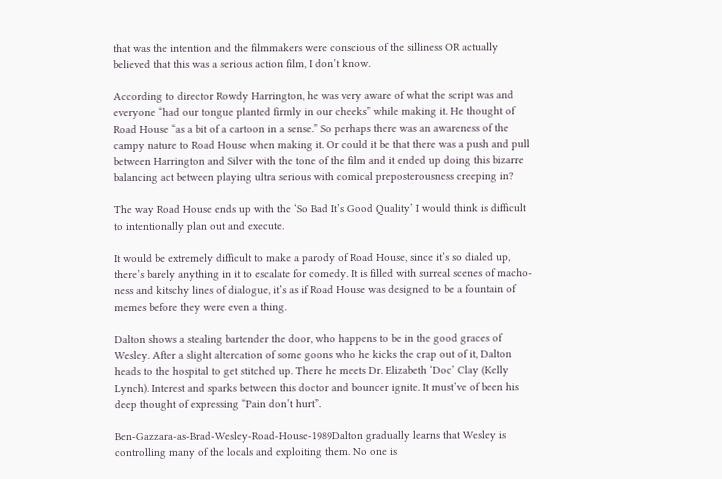that was the intention and the filmmakers were conscious of the silliness OR actually believed that this was a serious action film, I don’t know.

According to director Rowdy Harrington, he was very aware of what the script was and everyone “had our tongue planted firmly in our cheeks” while making it. He thought of Road House “as a bit of a cartoon in a sense.” So perhaps there was an awareness of the campy nature to Road House when making it. Or could it be that there was a push and pull between Harrington and Silver with the tone of the film and it ended up doing this bizarre balancing act between playing ultra serious with comical preposterousness creeping in?

The way Road House ends up with the ‘So Bad It’s Good Quality’ I would think is difficult to intentionally plan out and execute.

It would be extremely difficult to make a parody of Road House, since it’s so dialed up, there’s barely anything in it to escalate for comedy. It is filled with surreal scenes of macho-ness and kitschy lines of dialogue, it’s as if Road House was designed to be a fountain of memes before they were even a thing.

Dalton shows a stealing bartender the door, who happens to be in the good graces of Wesley. After a slight altercation of some goons who he kicks the crap out of it, Dalton heads to the hospital to get stitched up. There he meets Dr. Elizabeth ‘Doc’ Clay (Kelly Lynch). Interest and sparks between this doctor and bouncer ignite. It must’ve of been his deep thought of expressing “Pain don’t hurt”.

Ben-Gazzara-as-Brad-Wesley-Road-House-1989Dalton gradually learns that Wesley is controlling many of the locals and exploiting them. No one is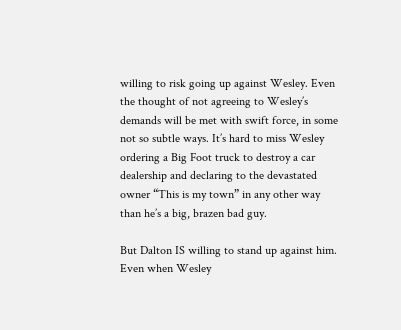willing to risk going up against Wesley. Even the thought of not agreeing to Wesley’s demands will be met with swift force, in some not so subtle ways. It’s hard to miss Wesley ordering a Big Foot truck to destroy a car dealership and declaring to the devastated owner “This is my town” in any other way than he’s a big, brazen bad guy.

But Dalton IS willing to stand up against him. Even when Wesley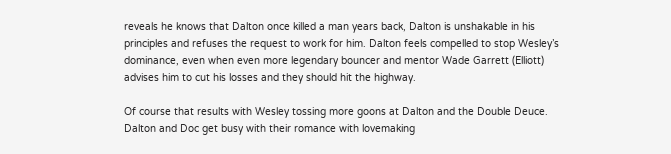reveals he knows that Dalton once killed a man years back, Dalton is unshakable in his principles and refuses the request to work for him. Dalton feels compelled to stop Wesley’s dominance, even when even more legendary bouncer and mentor Wade Garrett (Elliott) advises him to cut his losses and they should hit the highway.

Of course that results with Wesley tossing more goons at Dalton and the Double Deuce. Dalton and Doc get busy with their romance with lovemaking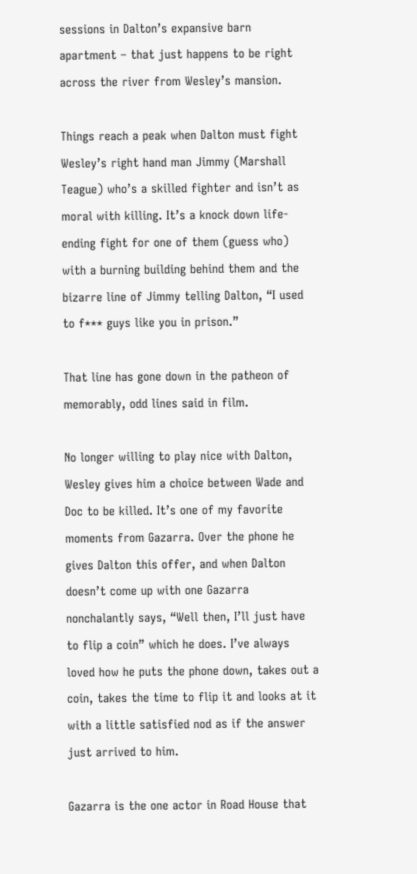sessions in Dalton’s expansive barn apartment – that just happens to be right across the river from Wesley’s mansion.

Things reach a peak when Dalton must fight Wesley’s right hand man Jimmy (Marshall Teague) who’s a skilled fighter and isn’t as moral with killing. It’s a knock down life-ending fight for one of them (guess who) with a burning building behind them and the bizarre line of Jimmy telling Dalton, “I used to f*** guys like you in prison.”

That line has gone down in the patheon of memorably, odd lines said in film.

No longer willing to play nice with Dalton, Wesley gives him a choice between Wade and Doc to be killed. It’s one of my favorite moments from Gazarra. Over the phone he gives Dalton this offer, and when Dalton doesn’t come up with one Gazarra nonchalantly says, “Well then, I’ll just have to flip a coin” which he does. I’ve always loved how he puts the phone down, takes out a coin, takes the time to flip it and looks at it with a little satisfied nod as if the answer just arrived to him.

Gazarra is the one actor in Road House that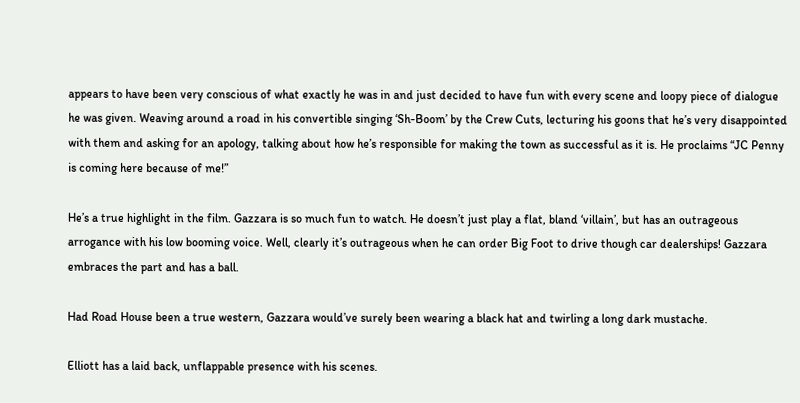appears to have been very conscious of what exactly he was in and just decided to have fun with every scene and loopy piece of dialogue he was given. Weaving around a road in his convertible singing ‘Sh-Boom’ by the Crew Cuts, lecturing his goons that he’s very disappointed with them and asking for an apology, talking about how he’s responsible for making the town as successful as it is. He proclaims “JC Penny is coming here because of me!”

He’s a true highlight in the film. Gazzara is so much fun to watch. He doesn’t just play a flat, bland ‘villain’, but has an outrageous arrogance with his low booming voice. Well, clearly it’s outrageous when he can order Big Foot to drive though car dealerships! Gazzara embraces the part and has a ball.

Had Road House been a true western, Gazzara would’ve surely been wearing a black hat and twirling a long dark mustache.

Elliott has a laid back, unflappable presence with his scenes.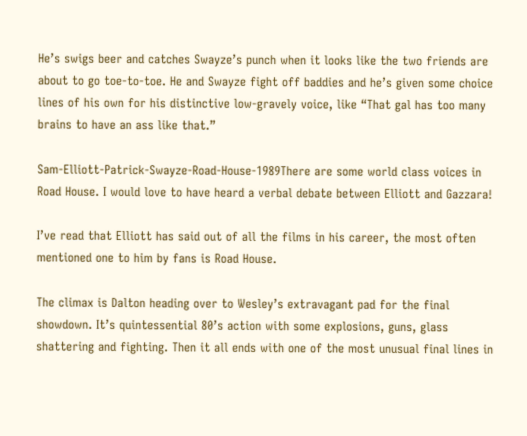He’s swigs beer and catches Swayze’s punch when it looks like the two friends are about to go toe-to-toe. He and Swayze fight off baddies and he’s given some choice lines of his own for his distinctive low-gravely voice, like “That gal has too many brains to have an ass like that.”

Sam-Elliott-Patrick-Swayze-Road-House-1989There are some world class voices in Road House. I would love to have heard a verbal debate between Elliott and Gazzara!

I’ve read that Elliott has said out of all the films in his career, the most often mentioned one to him by fans is Road House.

The climax is Dalton heading over to Wesley’s extravagant pad for the final showdown. It’s quintessential 80’s action with some explosions, guns, glass shattering and fighting. Then it all ends with one of the most unusual final lines in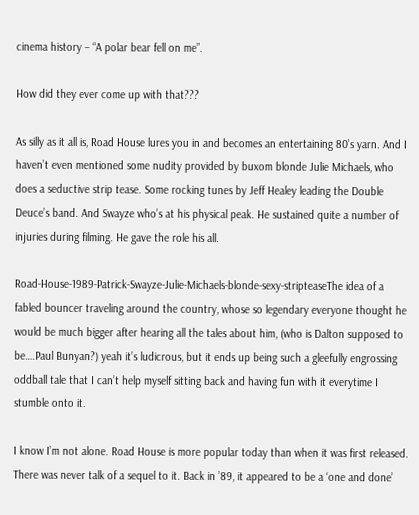cinema history – “A polar bear fell on me”.

How did they ever come up with that???

As silly as it all is, Road House lures you in and becomes an entertaining 80’s yarn. And I haven’t even mentioned some nudity provided by buxom blonde Julie Michaels, who does a seductive strip tease. Some rocking tunes by Jeff Healey leading the Double Deuce’s band. And Swayze who’s at his physical peak. He sustained quite a number of injuries during filming. He gave the role his all.

Road-House-1989-Patrick-Swayze-Julie-Michaels-blonde-sexy-stripteaseThe idea of a fabled bouncer traveling around the country, whose so legendary everyone thought he would be much bigger after hearing all the tales about him, (who is Dalton supposed to be….Paul Bunyan?) yeah it’s ludicrous, but it ends up being such a gleefully engrossing oddball tale that I can’t help myself sitting back and having fun with it everytime I stumble onto it.

I know I’m not alone. Road House is more popular today than when it was first released. There was never talk of a sequel to it. Back in ’89, it appeared to be a ‘one and done’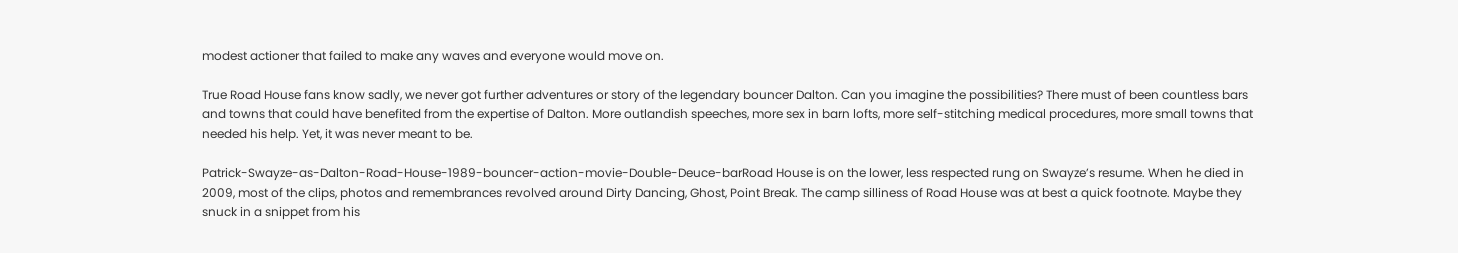modest actioner that failed to make any waves and everyone would move on.

True Road House fans know sadly, we never got further adventures or story of the legendary bouncer Dalton. Can you imagine the possibilities? There must of been countless bars and towns that could have benefited from the expertise of Dalton. More outlandish speeches, more sex in barn lofts, more self-stitching medical procedures, more small towns that needed his help. Yet, it was never meant to be.

Patrick-Swayze-as-Dalton-Road-House-1989-bouncer-action-movie-Double-Deuce-barRoad House is on the lower, less respected rung on Swayze’s resume. When he died in 2009, most of the clips, photos and remembrances revolved around Dirty Dancing, Ghost, Point Break. The camp silliness of Road House was at best a quick footnote. Maybe they snuck in a snippet from his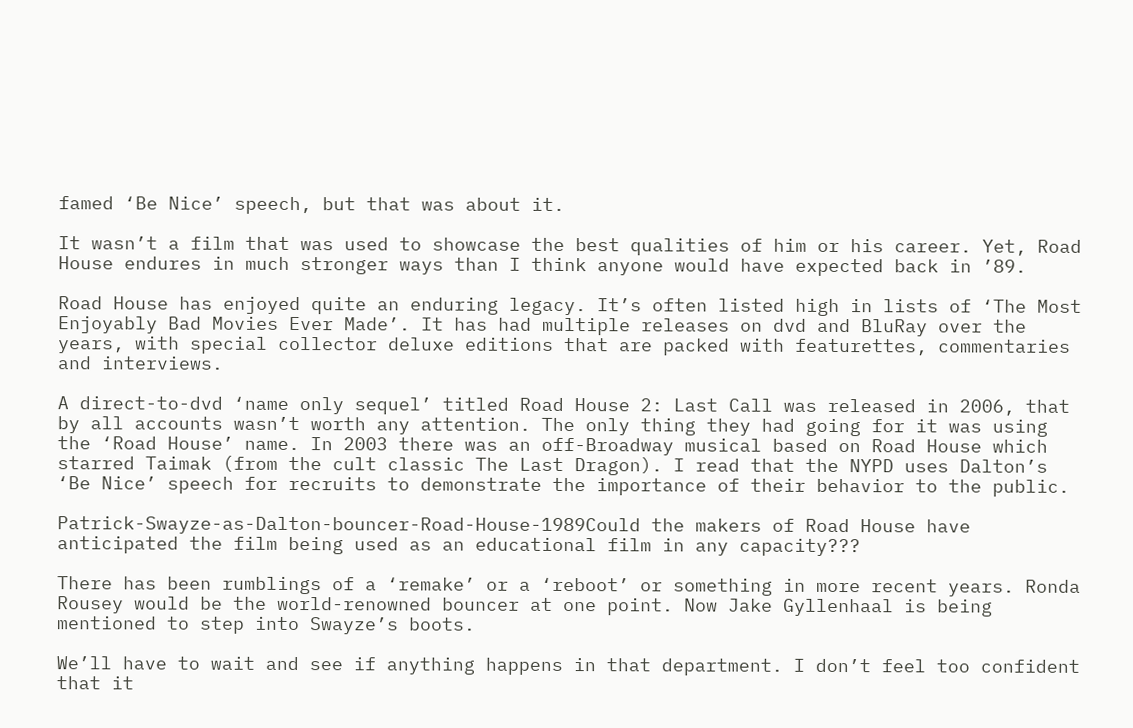famed ‘Be Nice’ speech, but that was about it.

It wasn’t a film that was used to showcase the best qualities of him or his career. Yet, Road House endures in much stronger ways than I think anyone would have expected back in ’89.

Road House has enjoyed quite an enduring legacy. It’s often listed high in lists of ‘The Most Enjoyably Bad Movies Ever Made’. It has had multiple releases on dvd and BluRay over the years, with special collector deluxe editions that are packed with featurettes, commentaries and interviews.

A direct-to-dvd ‘name only sequel’ titled Road House 2: Last Call was released in 2006, that by all accounts wasn’t worth any attention. The only thing they had going for it was using the ‘Road House’ name. In 2003 there was an off-Broadway musical based on Road House which starred Taimak (from the cult classic The Last Dragon). I read that the NYPD uses Dalton’s ‘Be Nice’ speech for recruits to demonstrate the importance of their behavior to the public.

Patrick-Swayze-as-Dalton-bouncer-Road-House-1989Could the makers of Road House have anticipated the film being used as an educational film in any capacity???

There has been rumblings of a ‘remake’ or a ‘reboot’ or something in more recent years. Ronda Rousey would be the world-renowned bouncer at one point. Now Jake Gyllenhaal is being mentioned to step into Swayze’s boots.

We’ll have to wait and see if anything happens in that department. I don’t feel too confident that it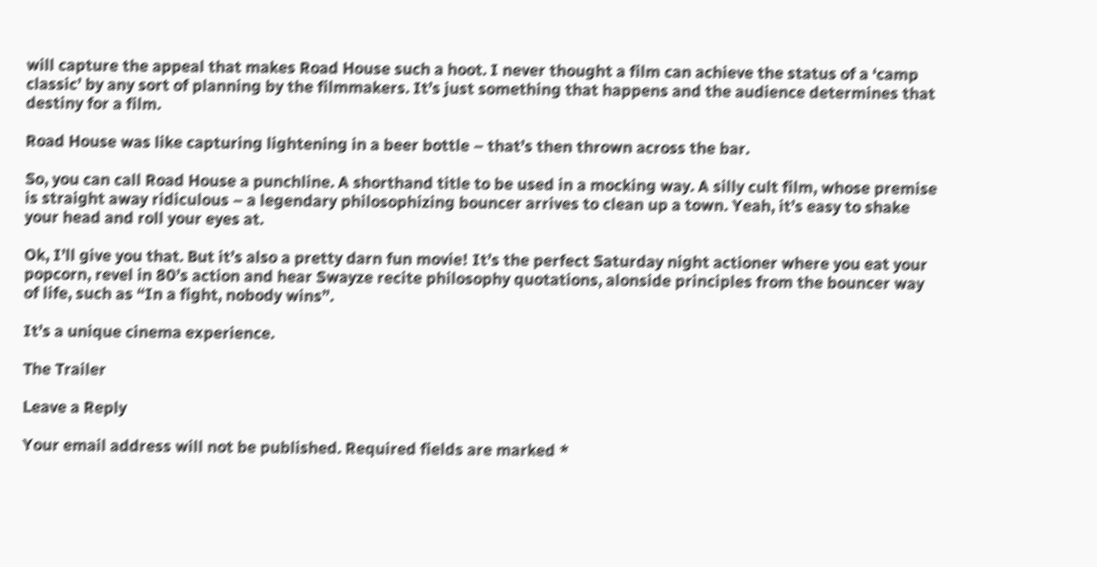will capture the appeal that makes Road House such a hoot. I never thought a film can achieve the status of a ‘camp classic’ by any sort of planning by the filmmakers. It’s just something that happens and the audience determines that destiny for a film.

Road House was like capturing lightening in a beer bottle – that’s then thrown across the bar.

So, you can call Road House a punchline. A shorthand title to be used in a mocking way. A silly cult film, whose premise is straight away ridiculous – a legendary philosophizing bouncer arrives to clean up a town. Yeah, it’s easy to shake your head and roll your eyes at.

Ok, I’ll give you that. But it’s also a pretty darn fun movie! It’s the perfect Saturday night actioner where you eat your popcorn, revel in 80’s action and hear Swayze recite philosophy quotations, alonside principles from the bouncer way of life, such as “In a fight, nobody wins”.

It’s a unique cinema experience.

The Trailer

Leave a Reply

Your email address will not be published. Required fields are marked *